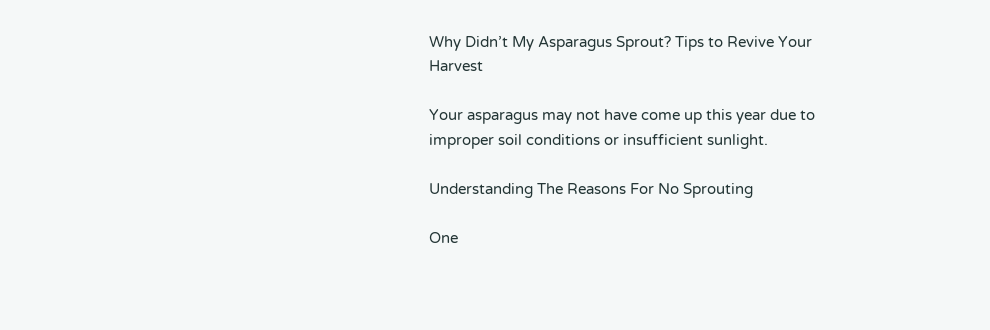Why Didn’t My Asparagus Sprout? Tips to Revive Your Harvest

Your asparagus may not have come up this year due to improper soil conditions or insufficient sunlight.

Understanding The Reasons For No Sprouting

One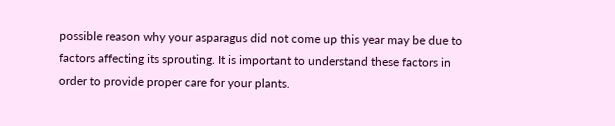possible reason why your asparagus did not come up this year may be due to factors affecting its sprouting. It is important to understand these factors in order to provide proper care for your plants.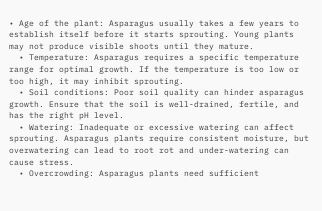• Age of the plant: Asparagus usually takes a few years to establish itself before it starts sprouting. Young plants may not produce visible shoots until they mature.
  • Temperature: Asparagus requires a specific temperature range for optimal growth. If the temperature is too low or too high, it may inhibit sprouting.
  • Soil conditions: Poor soil quality can hinder asparagus growth. Ensure that the soil is well-drained, fertile, and has the right pH level.
  • Watering: Inadequate or excessive watering can affect sprouting. Asparagus plants require consistent moisture, but overwatering can lead to root rot and under-watering can cause stress.
  • Overcrowding: Asparagus plants need sufficient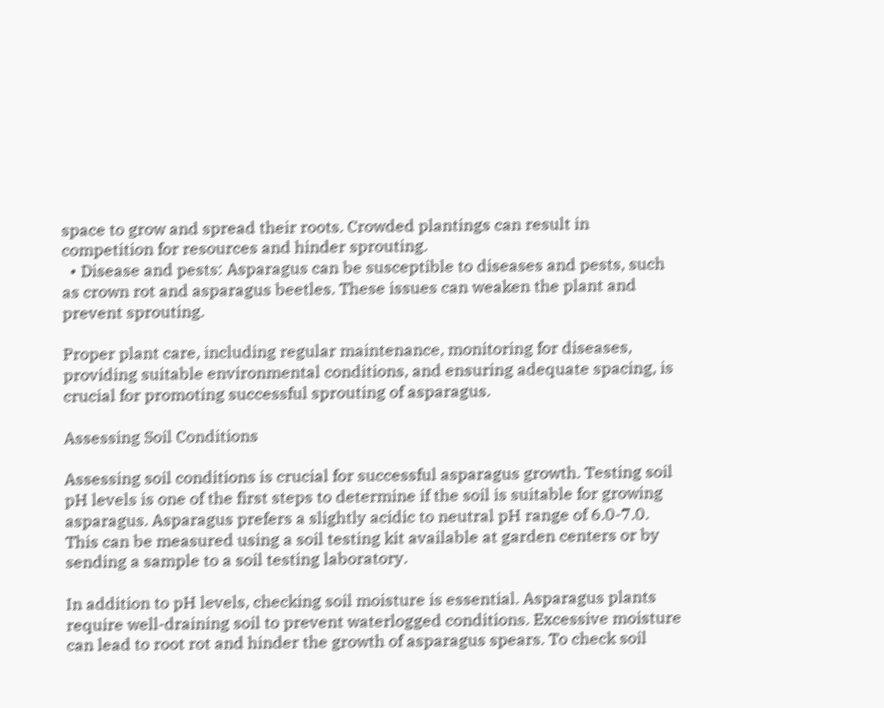space to grow and spread their roots. Crowded plantings can result in competition for resources and hinder sprouting.
  • Disease and pests: Asparagus can be susceptible to diseases and pests, such as crown rot and asparagus beetles. These issues can weaken the plant and prevent sprouting.

Proper plant care, including regular maintenance, monitoring for diseases, providing suitable environmental conditions, and ensuring adequate spacing, is crucial for promoting successful sprouting of asparagus.

Assessing Soil Conditions

Assessing soil conditions is crucial for successful asparagus growth. Testing soil pH levels is one of the first steps to determine if the soil is suitable for growing asparagus. Asparagus prefers a slightly acidic to neutral pH range of 6.0-7.0. This can be measured using a soil testing kit available at garden centers or by sending a sample to a soil testing laboratory.

In addition to pH levels, checking soil moisture is essential. Asparagus plants require well-draining soil to prevent waterlogged conditions. Excessive moisture can lead to root rot and hinder the growth of asparagus spears. To check soil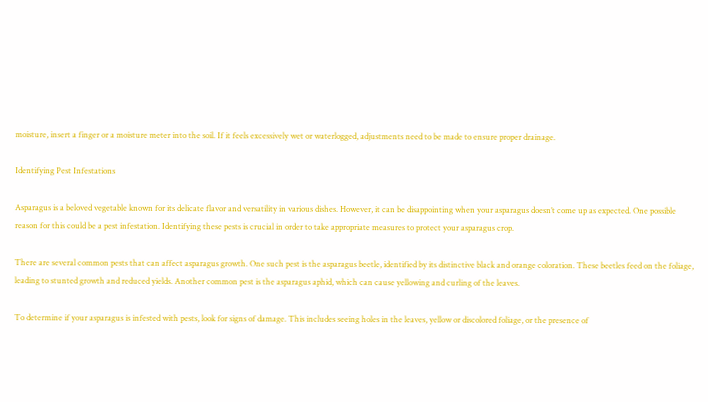moisture, insert a finger or a moisture meter into the soil. If it feels excessively wet or waterlogged, adjustments need to be made to ensure proper drainage.

Identifying Pest Infestations

Asparagus is a beloved vegetable known for its delicate flavor and versatility in various dishes. However, it can be disappointing when your asparagus doesn’t come up as expected. One possible reason for this could be a pest infestation. Identifying these pests is crucial in order to take appropriate measures to protect your asparagus crop.

There are several common pests that can affect asparagus growth. One such pest is the asparagus beetle, identified by its distinctive black and orange coloration. These beetles feed on the foliage, leading to stunted growth and reduced yields. Another common pest is the asparagus aphid, which can cause yellowing and curling of the leaves.

To determine if your asparagus is infested with pests, look for signs of damage. This includes seeing holes in the leaves, yellow or discolored foliage, or the presence of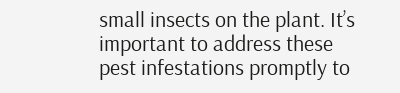small insects on the plant. It’s important to address these pest infestations promptly to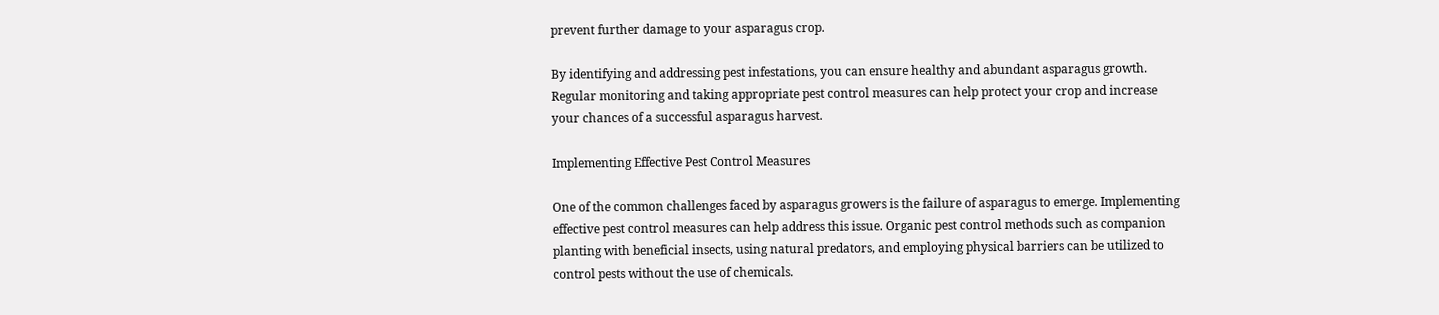prevent further damage to your asparagus crop.

By identifying and addressing pest infestations, you can ensure healthy and abundant asparagus growth. Regular monitoring and taking appropriate pest control measures can help protect your crop and increase your chances of a successful asparagus harvest.

Implementing Effective Pest Control Measures

One of the common challenges faced by asparagus growers is the failure of asparagus to emerge. Implementing effective pest control measures can help address this issue. Organic pest control methods such as companion planting with beneficial insects, using natural predators, and employing physical barriers can be utilized to control pests without the use of chemicals.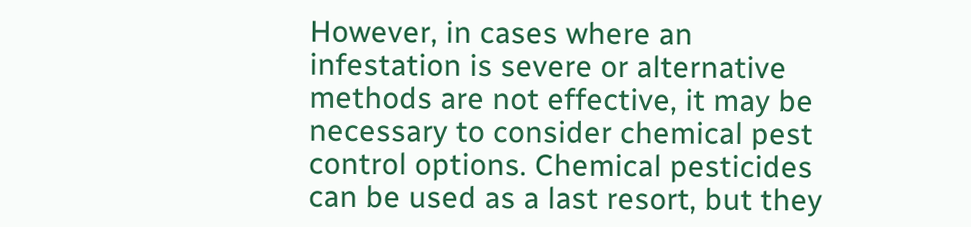However, in cases where an infestation is severe or alternative methods are not effective, it may be necessary to consider chemical pest control options. Chemical pesticides can be used as a last resort, but they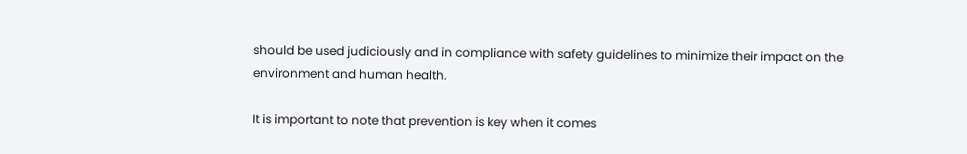should be used judiciously and in compliance with safety guidelines to minimize their impact on the environment and human health.

It is important to note that prevention is key when it comes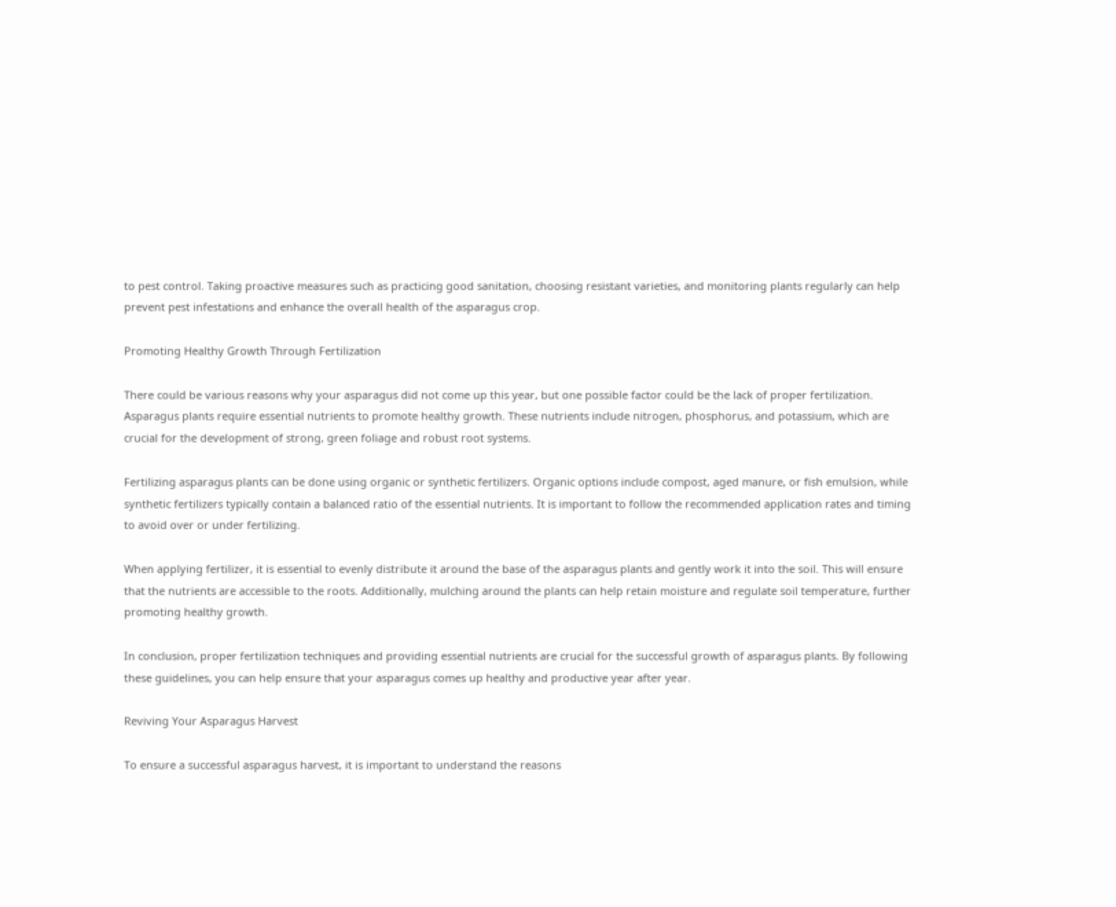to pest control. Taking proactive measures such as practicing good sanitation, choosing resistant varieties, and monitoring plants regularly can help prevent pest infestations and enhance the overall health of the asparagus crop.

Promoting Healthy Growth Through Fertilization

There could be various reasons why your asparagus did not come up this year, but one possible factor could be the lack of proper fertilization. Asparagus plants require essential nutrients to promote healthy growth. These nutrients include nitrogen, phosphorus, and potassium, which are crucial for the development of strong, green foliage and robust root systems.

Fertilizing asparagus plants can be done using organic or synthetic fertilizers. Organic options include compost, aged manure, or fish emulsion, while synthetic fertilizers typically contain a balanced ratio of the essential nutrients. It is important to follow the recommended application rates and timing to avoid over or under fertilizing.

When applying fertilizer, it is essential to evenly distribute it around the base of the asparagus plants and gently work it into the soil. This will ensure that the nutrients are accessible to the roots. Additionally, mulching around the plants can help retain moisture and regulate soil temperature, further promoting healthy growth.

In conclusion, proper fertilization techniques and providing essential nutrients are crucial for the successful growth of asparagus plants. By following these guidelines, you can help ensure that your asparagus comes up healthy and productive year after year.

Reviving Your Asparagus Harvest

To ensure a successful asparagus harvest, it is important to understand the reasons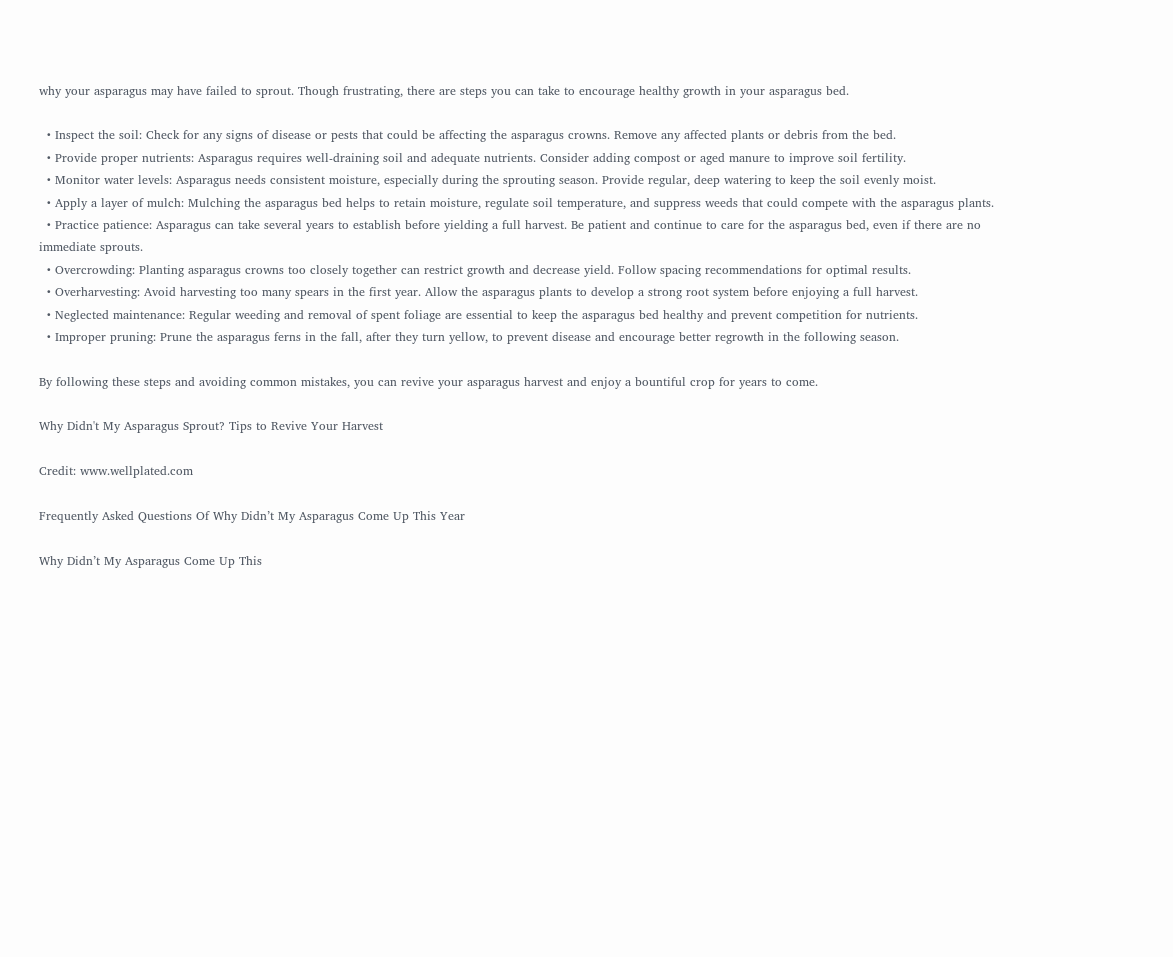why your asparagus may have failed to sprout. Though frustrating, there are steps you can take to encourage healthy growth in your asparagus bed.

  • Inspect the soil: Check for any signs of disease or pests that could be affecting the asparagus crowns. Remove any affected plants or debris from the bed.
  • Provide proper nutrients: Asparagus requires well-draining soil and adequate nutrients. Consider adding compost or aged manure to improve soil fertility.
  • Monitor water levels: Asparagus needs consistent moisture, especially during the sprouting season. Provide regular, deep watering to keep the soil evenly moist.
  • Apply a layer of mulch: Mulching the asparagus bed helps to retain moisture, regulate soil temperature, and suppress weeds that could compete with the asparagus plants.
  • Practice patience: Asparagus can take several years to establish before yielding a full harvest. Be patient and continue to care for the asparagus bed, even if there are no immediate sprouts.
  • Overcrowding: Planting asparagus crowns too closely together can restrict growth and decrease yield. Follow spacing recommendations for optimal results.
  • Overharvesting: Avoid harvesting too many spears in the first year. Allow the asparagus plants to develop a strong root system before enjoying a full harvest.
  • Neglected maintenance: Regular weeding and removal of spent foliage are essential to keep the asparagus bed healthy and prevent competition for nutrients.
  • Improper pruning: Prune the asparagus ferns in the fall, after they turn yellow, to prevent disease and encourage better regrowth in the following season.

By following these steps and avoiding common mistakes, you can revive your asparagus harvest and enjoy a bountiful crop for years to come.

Why Didn't My Asparagus Sprout? Tips to Revive Your Harvest

Credit: www.wellplated.com

Frequently Asked Questions Of Why Didn’t My Asparagus Come Up This Year

Why Didn’t My Asparagus Come Up This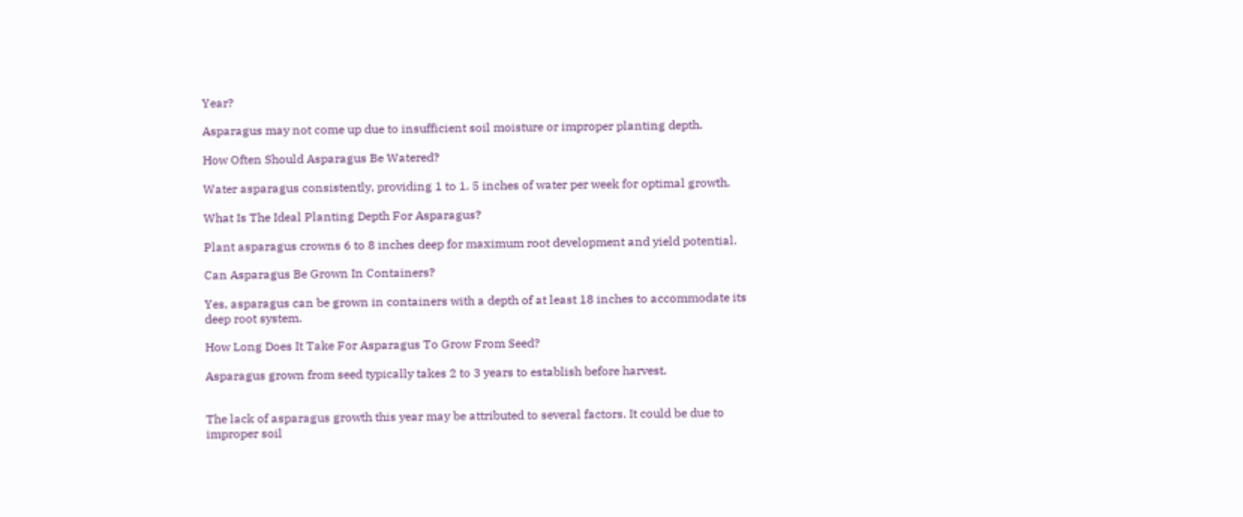Year?

Asparagus may not come up due to insufficient soil moisture or improper planting depth.

How Often Should Asparagus Be Watered?

Water asparagus consistently, providing 1 to 1. 5 inches of water per week for optimal growth.

What Is The Ideal Planting Depth For Asparagus?

Plant asparagus crowns 6 to 8 inches deep for maximum root development and yield potential.

Can Asparagus Be Grown In Containers?

Yes, asparagus can be grown in containers with a depth of at least 18 inches to accommodate its deep root system.

How Long Does It Take For Asparagus To Grow From Seed?

Asparagus grown from seed typically takes 2 to 3 years to establish before harvest.


The lack of asparagus growth this year may be attributed to several factors. It could be due to improper soil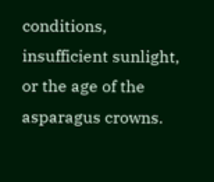conditions, insufficient sunlight, or the age of the asparagus crowns.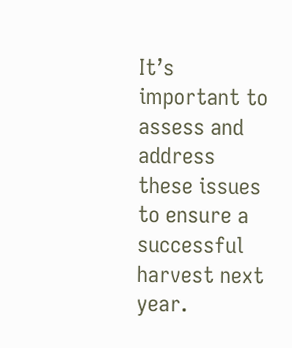It’s important to assess and address these issues to ensure a successful harvest next year.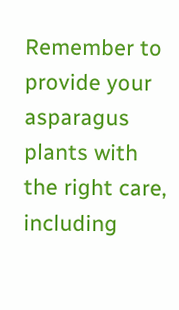Remember to provide your asparagus plants with the right care, including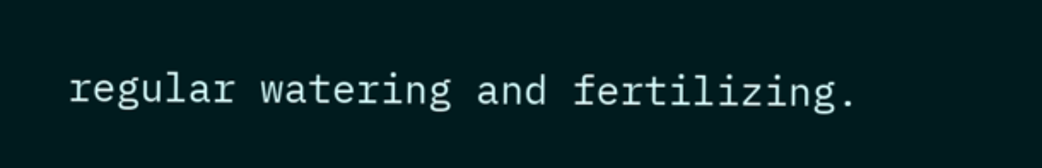regular watering and fertilizing.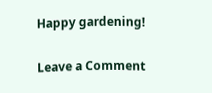Happy gardening!

Leave a Comment